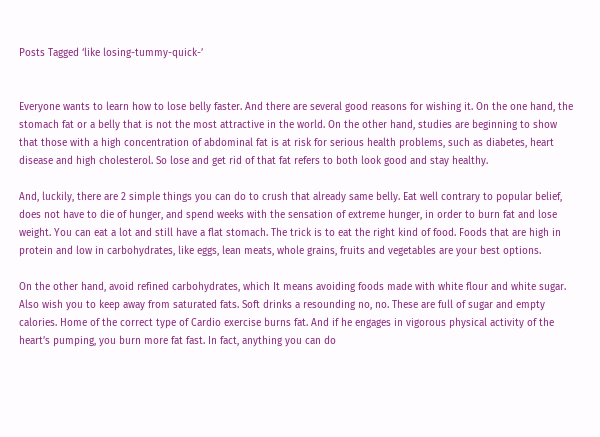Posts Tagged ‘like losing-tummy-quick-’


Everyone wants to learn how to lose belly faster. And there are several good reasons for wishing it. On the one hand, the stomach fat or a belly that is not the most attractive in the world. On the other hand, studies are beginning to show that those with a high concentration of abdominal fat is at risk for serious health problems, such as diabetes, heart disease and high cholesterol. So lose and get rid of that fat refers to both look good and stay healthy.

And, luckily, there are 2 simple things you can do to crush that already same belly. Eat well contrary to popular belief, does not have to die of hunger, and spend weeks with the sensation of extreme hunger, in order to burn fat and lose weight. You can eat a lot and still have a flat stomach. The trick is to eat the right kind of food. Foods that are high in protein and low in carbohydrates, like eggs, lean meats, whole grains, fruits and vegetables are your best options.

On the other hand, avoid refined carbohydrates, which It means avoiding foods made with white flour and white sugar. Also wish you to keep away from saturated fats. Soft drinks a resounding no, no. These are full of sugar and empty calories. Home of the correct type of Cardio exercise burns fat. And if he engages in vigorous physical activity of the heart’s pumping, you burn more fat fast. In fact, anything you can do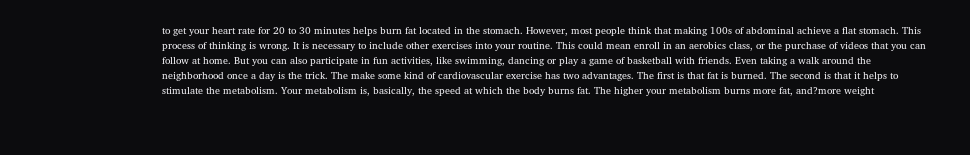to get your heart rate for 20 to 30 minutes helps burn fat located in the stomach. However, most people think that making 100s of abdominal achieve a flat stomach. This process of thinking is wrong. It is necessary to include other exercises into your routine. This could mean enroll in an aerobics class, or the purchase of videos that you can follow at home. But you can also participate in fun activities, like swimming, dancing or play a game of basketball with friends. Even taking a walk around the neighborhood once a day is the trick. The make some kind of cardiovascular exercise has two advantages. The first is that fat is burned. The second is that it helps to stimulate the metabolism. Your metabolism is, basically, the speed at which the body burns fat. The higher your metabolism burns more fat, and?more weight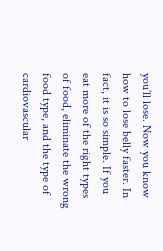you’ll lose. Now you know how to lose belly faster. In fact, it is so simple. If you eat more of the right types of food, eliminate the wrong food type, and the type of cardiovascular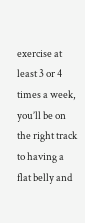exercise at least 3 or 4 times a week, you’ll be on the right track to having a flat belly and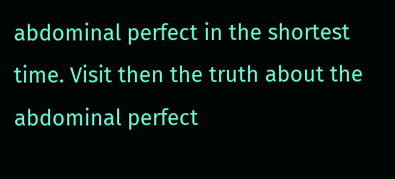abdominal perfect in the shortest time. Visit then the truth about the abdominal perfect